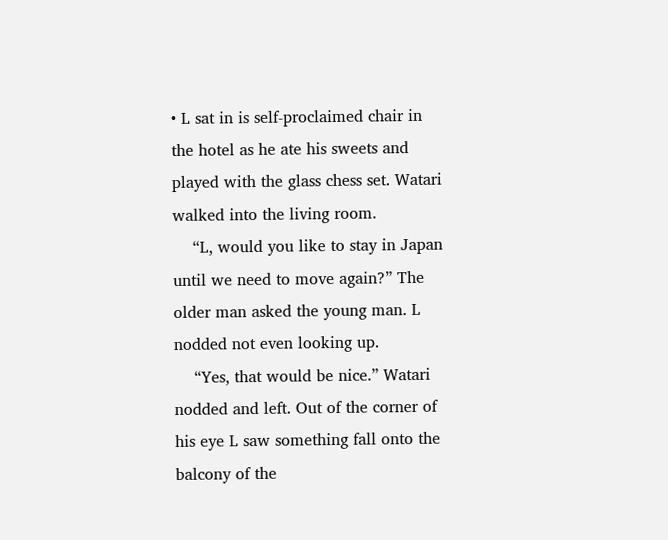• L sat in is self-proclaimed chair in the hotel as he ate his sweets and played with the glass chess set. Watari walked into the living room.
    “L, would you like to stay in Japan until we need to move again?” The older man asked the young man. L nodded not even looking up.
    “Yes, that would be nice.” Watari nodded and left. Out of the corner of his eye L saw something fall onto the balcony of the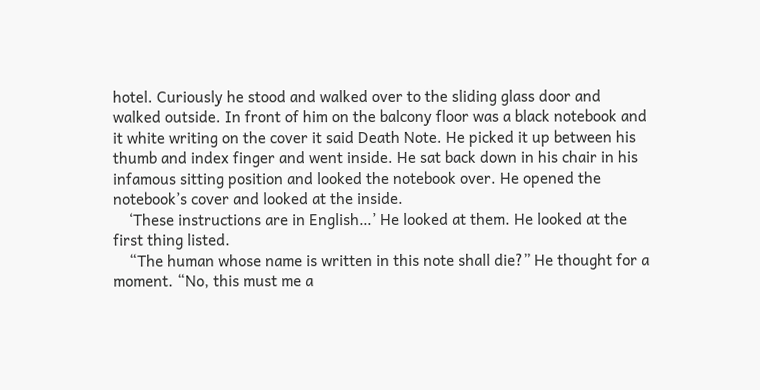hotel. Curiously he stood and walked over to the sliding glass door and walked outside. In front of him on the balcony floor was a black notebook and it white writing on the cover it said Death Note. He picked it up between his thumb and index finger and went inside. He sat back down in his chair in his infamous sitting position and looked the notebook over. He opened the notebook’s cover and looked at the inside.
    ‘These instructions are in English…’ He looked at them. He looked at the first thing listed.
    “The human whose name is written in this note shall die?” He thought for a moment. “No, this must me a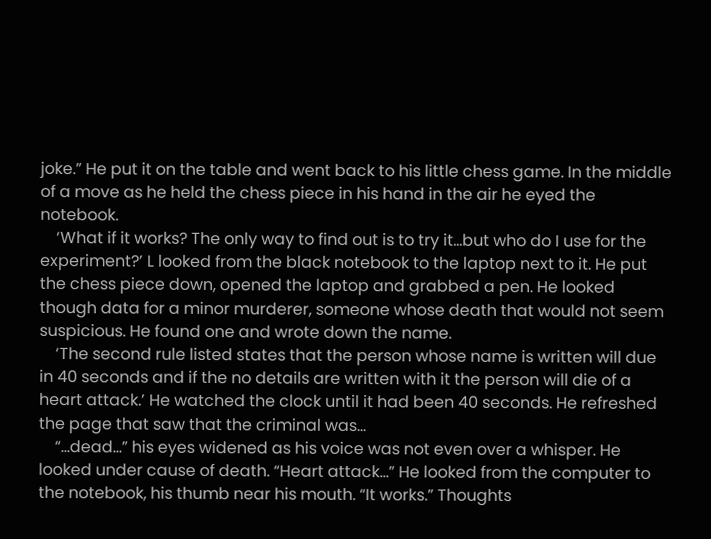joke.” He put it on the table and went back to his little chess game. In the middle of a move as he held the chess piece in his hand in the air he eyed the notebook.
    ‘What if it works? The only way to find out is to try it…but who do I use for the experiment?’ L looked from the black notebook to the laptop next to it. He put the chess piece down, opened the laptop and grabbed a pen. He looked though data for a minor murderer, someone whose death that would not seem suspicious. He found one and wrote down the name.
    ‘The second rule listed states that the person whose name is written will due in 40 seconds and if the no details are written with it the person will die of a heart attack.’ He watched the clock until it had been 40 seconds. He refreshed the page that saw that the criminal was…
    “…dead…” his eyes widened as his voice was not even over a whisper. He looked under cause of death. “Heart attack…” He looked from the computer to the notebook, his thumb near his mouth. “It works.” Thoughts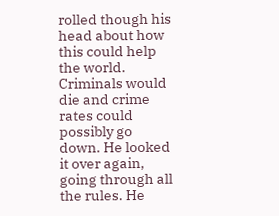rolled though his head about how this could help the world. Criminals would die and crime rates could possibly go down. He looked it over again, going through all the rules. He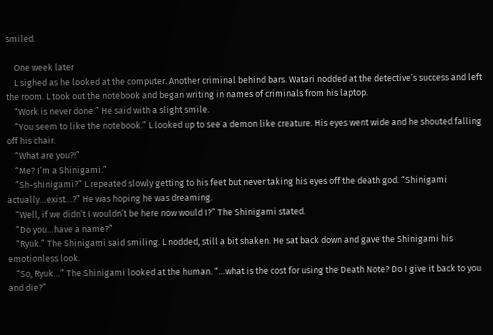smiled.

    One week later
    L sighed as he looked at the computer. Another criminal behind bars. Watari nodded at the detective’s success and left the room. L took out the notebook and began writing in names of criminals from his laptop.
    “Work is never done.” He said with a slight smile.
    “You seem to like the notebook.” L looked up to see a demon like creature. His eyes went wide and he shouted falling off his chair.
    “What are you?!”
    “Me? I’m a Shinigami.”
    “Sh-shinigami?” L repeated slowly getting to his feet but never taking his eyes off the death god. “Shinigami actually…exist…?” He was hoping he was dreaming.
    “Well, if we didn’t I wouldn’t be here now would I?” The Shinigami stated.
    “Do you…have a name?”
    “Ryuk.” The Shinigami said smiling. L nodded, still a bit shaken. He sat back down and gave the Shinigami his emotionless look.
    “So, Ryuk…” The Shinigami looked at the human. “…what is the cost for using the Death Note? Do I give it back to you and die?”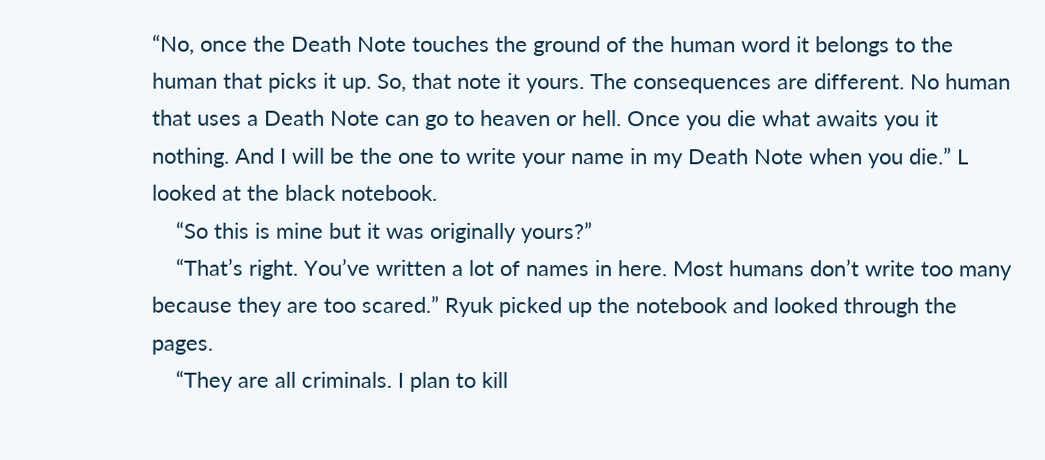“No, once the Death Note touches the ground of the human word it belongs to the human that picks it up. So, that note it yours. The consequences are different. No human that uses a Death Note can go to heaven or hell. Once you die what awaits you it nothing. And I will be the one to write your name in my Death Note when you die.” L looked at the black notebook.
    “So this is mine but it was originally yours?”
    “That’s right. You’ve written a lot of names in here. Most humans don’t write too many because they are too scared.” Ryuk picked up the notebook and looked through the pages.
    “They are all criminals. I plan to kill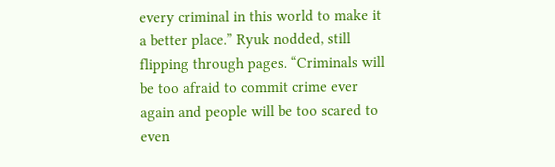every criminal in this world to make it a better place.” Ryuk nodded, still flipping through pages. “Criminals will be too afraid to commit crime ever again and people will be too scared to even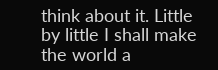think about it. Little by little I shall make the world a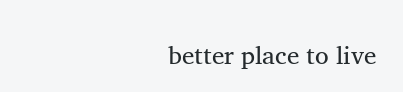better place to live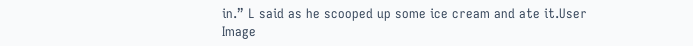in.” L said as he scooped up some ice cream and ate it.User Image